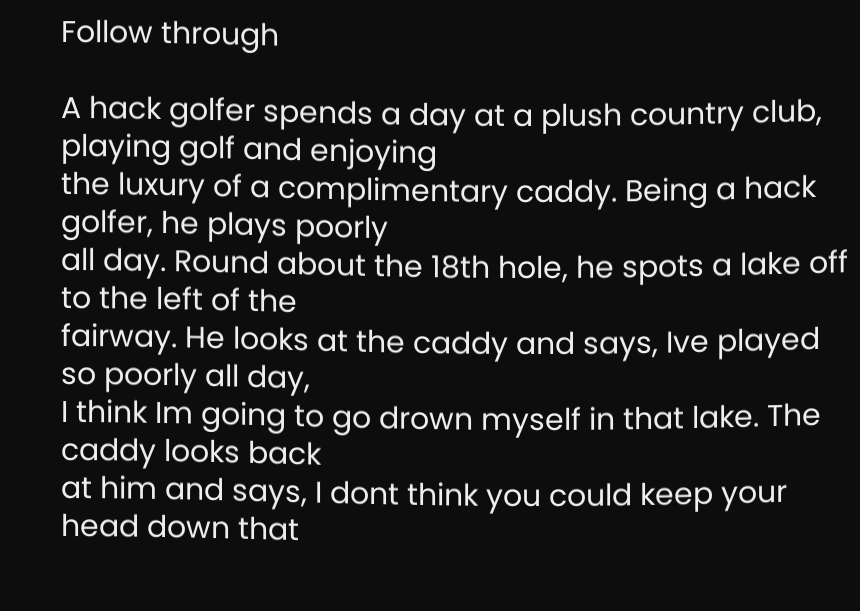Follow through

A hack golfer spends a day at a plush country club, playing golf and enjoying
the luxury of a complimentary caddy. Being a hack golfer, he plays poorly
all day. Round about the 18th hole, he spots a lake off to the left of the
fairway. He looks at the caddy and says, Ive played so poorly all day,
I think Im going to go drown myself in that lake. The caddy looks back
at him and says, I dont think you could keep your head down that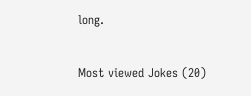long.

Most viewed Jokes (20)